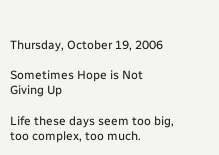Thursday, October 19, 2006

Sometimes Hope is Not Giving Up

Life these days seem too big, too complex, too much.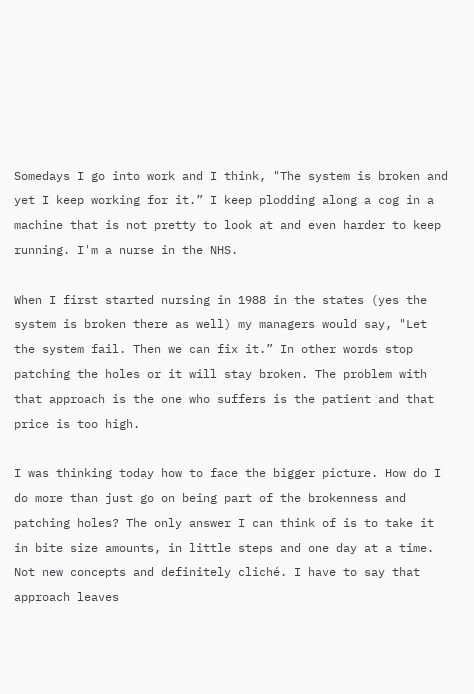Somedays I go into work and I think, "The system is broken and yet I keep working for it.” I keep plodding along a cog in a machine that is not pretty to look at and even harder to keep running. I'm a nurse in the NHS.

When I first started nursing in 1988 in the states (yes the system is broken there as well) my managers would say, "Let the system fail. Then we can fix it.” In other words stop patching the holes or it will stay broken. The problem with that approach is the one who suffers is the patient and that price is too high.

I was thinking today how to face the bigger picture. How do I do more than just go on being part of the brokenness and patching holes? The only answer I can think of is to take it in bite size amounts, in little steps and one day at a time. Not new concepts and definitely cliché. I have to say that approach leaves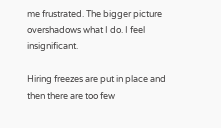me frustrated. The bigger picture overshadows what I do. I feel insignificant.

Hiring freezes are put in place and then there are too few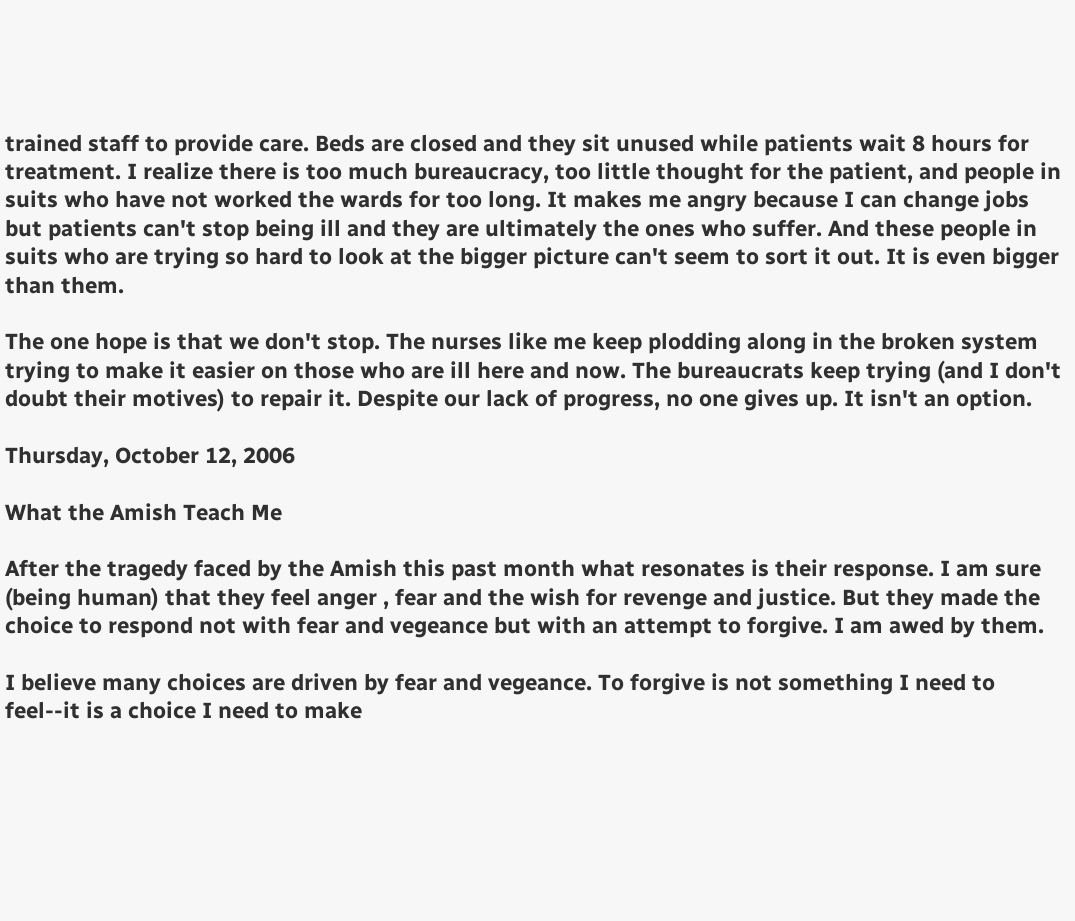trained staff to provide care. Beds are closed and they sit unused while patients wait 8 hours for treatment. I realize there is too much bureaucracy, too little thought for the patient, and people in suits who have not worked the wards for too long. It makes me angry because I can change jobs but patients can't stop being ill and they are ultimately the ones who suffer. And these people in suits who are trying so hard to look at the bigger picture can't seem to sort it out. It is even bigger than them.

The one hope is that we don't stop. The nurses like me keep plodding along in the broken system trying to make it easier on those who are ill here and now. The bureaucrats keep trying (and I don't doubt their motives) to repair it. Despite our lack of progress, no one gives up. It isn't an option.

Thursday, October 12, 2006

What the Amish Teach Me

After the tragedy faced by the Amish this past month what resonates is their response. I am sure (being human) that they feel anger , fear and the wish for revenge and justice. But they made the choice to respond not with fear and vegeance but with an attempt to forgive. I am awed by them.

I believe many choices are driven by fear and vegeance. To forgive is not something I need to feel--it is a choice I need to make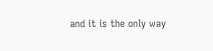and it is the only way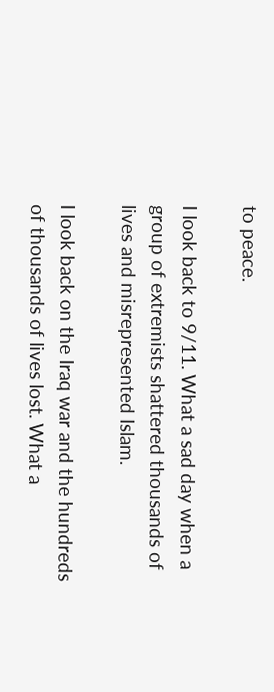to peace.

I look back to 9/11. What a sad day when a group of extremists shattered thousands of lives and misrepresented Islam.

I look back on the Iraq war and the hundreds of thousands of lives lost. What a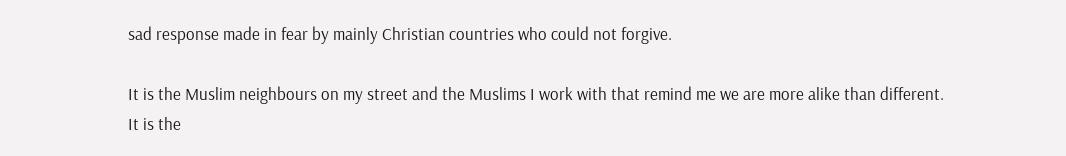sad response made in fear by mainly Christian countries who could not forgive.

It is the Muslim neighbours on my street and the Muslims I work with that remind me we are more alike than different. It is the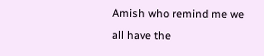Amish who remind me we all have the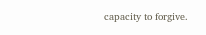capacity to forgive.